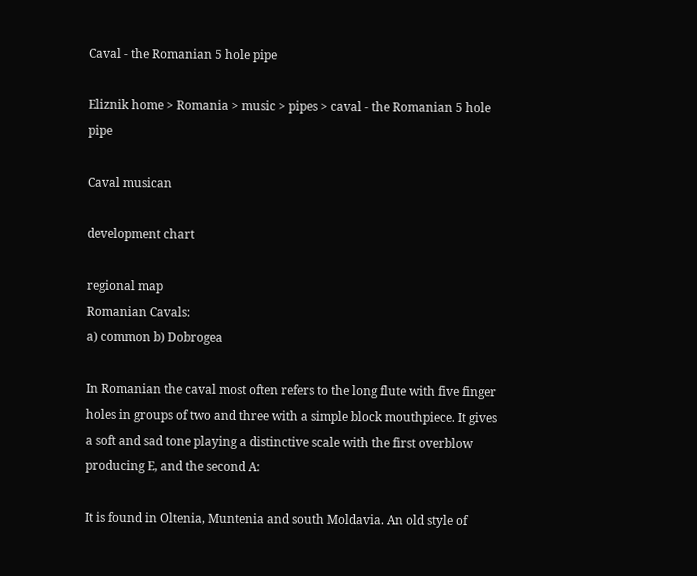Caval - the Romanian 5 hole pipe

Eliznik home > Romania > music > pipes > caval - the Romanian 5 hole pipe

Caval musican

development chart

regional map
Romanian Cavals:
a) common b) Dobrogea

In Romanian the caval most often refers to the long flute with five finger holes in groups of two and three with a simple block mouthpiece. It gives a soft and sad tone playing a distinctive scale with the first overblow producing E, and the second A:

It is found in Oltenia, Muntenia and south Moldavia. An old style of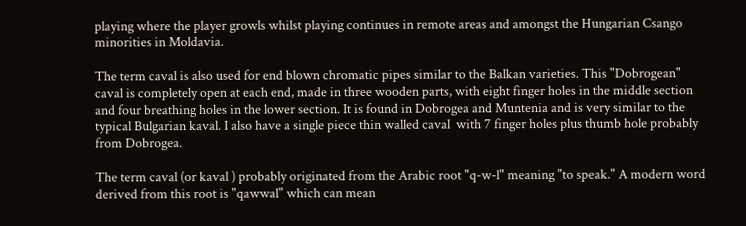playing where the player growls whilst playing continues in remote areas and amongst the Hungarian Csango minorities in Moldavia.

The term caval is also used for end blown chromatic pipes similar to the Balkan varieties. This "Dobrogean" caval is completely open at each end, made in three wooden parts, with eight finger holes in the middle section and four breathing holes in the lower section. It is found in Dobrogea and Muntenia and is very similar to the typical Bulgarian kaval. I also have a single piece thin walled caval  with 7 finger holes plus thumb hole probably from Dobrogea.

The term caval (or kaval ) probably originated from the Arabic root "q-w-l" meaning "to speak." A modern word derived from this root is "qawwal" which can mean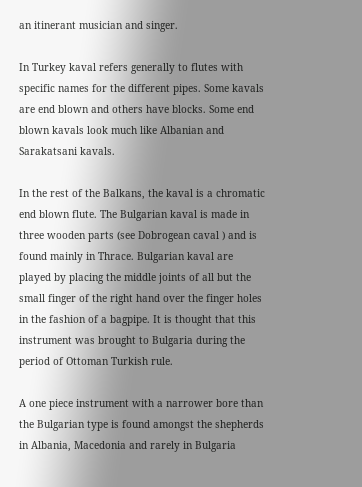an itinerant musician and singer.

In Turkey kaval refers generally to flutes with specific names for the different pipes. Some kavals are end blown and others have blocks. Some end blown kavals look much like Albanian and Sarakatsani kavals.

In the rest of the Balkans, the kaval is a chromatic end blown flute. The Bulgarian kaval is made in three wooden parts (see Dobrogean caval ) and is found mainly in Thrace. Bulgarian kaval are played by placing the middle joints of all but the small finger of the right hand over the finger holes in the fashion of a bagpipe. It is thought that this instrument was brought to Bulgaria during the period of Ottoman Turkish rule.

A one piece instrument with a narrower bore than the Bulgarian type is found amongst the shepherds in Albania, Macedonia and rarely in Bulgaria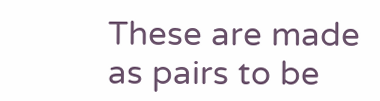These are made as pairs to be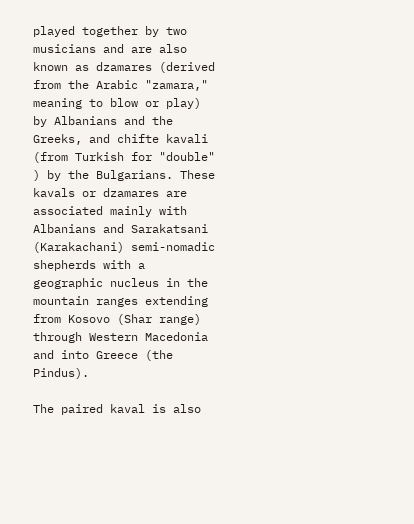played together by two musicians and are also known as dzamares (derived from the Arabic "zamara," meaning to blow or play) by Albanians and the Greeks, and chifte kavali (from Turkish for "double" ) by the Bulgarians. These kavals or dzamares are associated mainly with Albanians and Sarakatsani (Karakachani) semi-nomadic shepherds with a geographic nucleus in the mountain ranges extending from Kosovo (Shar range) through Western Macedonia and into Greece (the Pindus).

The paired kaval is also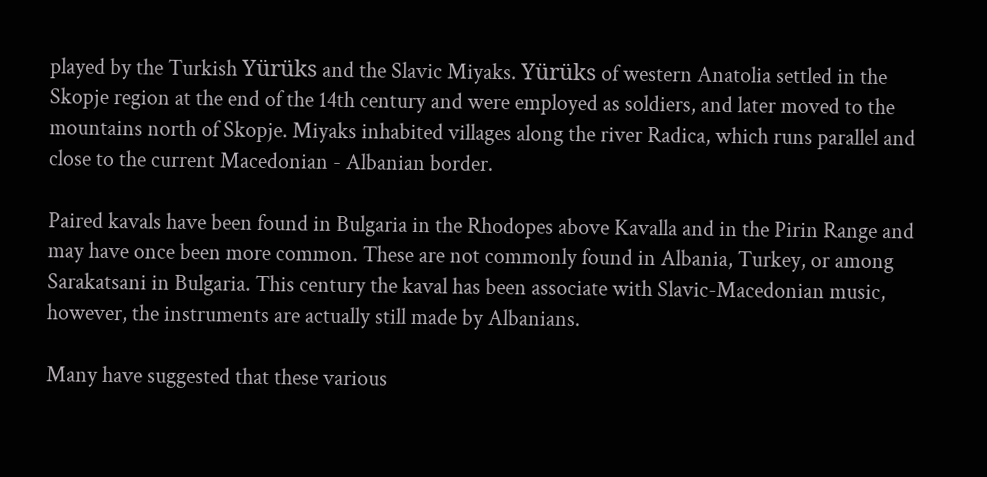played by the Turkish Yürüks and the Slavic Miyaks. Yürüks of western Anatolia settled in the Skopje region at the end of the 14th century and were employed as soldiers, and later moved to the mountains north of Skopje. Miyaks inhabited villages along the river Radica, which runs parallel and close to the current Macedonian - Albanian border.

Paired kavals have been found in Bulgaria in the Rhodopes above Kavalla and in the Pirin Range and may have once been more common. These are not commonly found in Albania, Turkey, or among Sarakatsani in Bulgaria. This century the kaval has been associate with Slavic-Macedonian music, however, the instruments are actually still made by Albanians.

Many have suggested that these various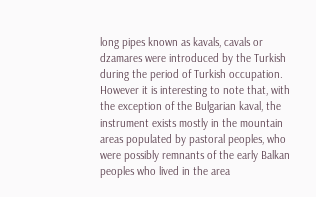long pipes known as kavals, cavals or dzamares were introduced by the Turkish during the period of Turkish occupation. However it is interesting to note that, with the exception of the Bulgarian kaval, the instrument exists mostly in the mountain areas populated by pastoral peoples, who were possibly remnants of the early Balkan peoples who lived in the area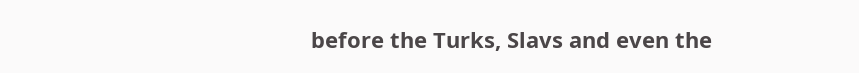before the Turks, Slavs and even the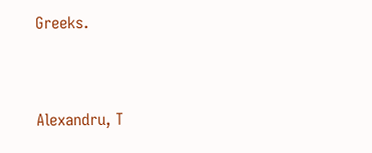Greeks.


Alexandru, T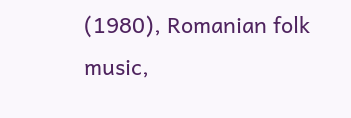(1980), Romanian folk music,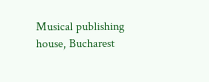Musical publishing house, Bucharest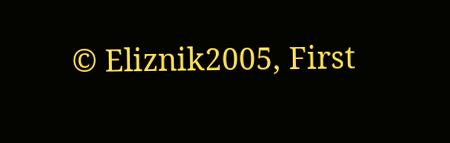© Eliznik2005, First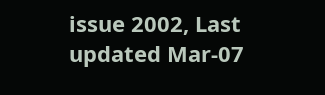issue 2002, Last updated Mar-07